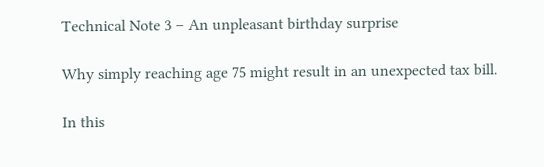Technical Note 3 – An unpleasant birthday surprise

Why simply reaching age 75 might result in an unexpected tax bill.

In this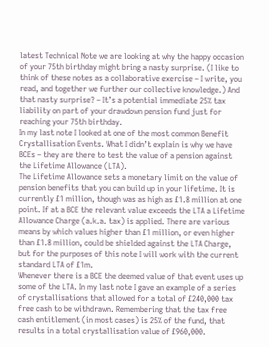latest Technical Note we are looking at why the happy occasion of your 75th birthday might bring a nasty surprise. (I like to think of these notes as a collaborative exercise – I write, you read, and together we further our collective knowledge.) And that nasty surprise? – It’s a potential immediate 25% tax liability on part of your drawdown pension fund just for reaching your 75th birthday.
In my last note I looked at one of the most common Benefit Crystallisation Events. What I didn’t explain is why we have BCEs – they are there to test the value of a pension against the Lifetime Allowance (LTA).
The Lifetime Allowance sets a monetary limit on the value of pension benefits that you can build up in your lifetime. It is currently £1 million, though was as high as £1.8 million at one point. If at a BCE the relevant value exceeds the LTA a Lifetime Allowance Charge (a.k.a. tax) is applied. There are various means by which values higher than £1 million, or even higher than £1.8 million, could be shielded against the LTA Charge, but for the purposes of this note I will work with the current standard LTA of £1m.
Whenever there is a BCE the deemed value of that event uses up some of the LTA. In my last note I gave an example of a series of crystallisations that allowed for a total of £240,000 tax free cash to be withdrawn. Remembering that the tax free cash entitlement (in most cases) is 25% of the fund, that results in a total crystallisation value of £960,000.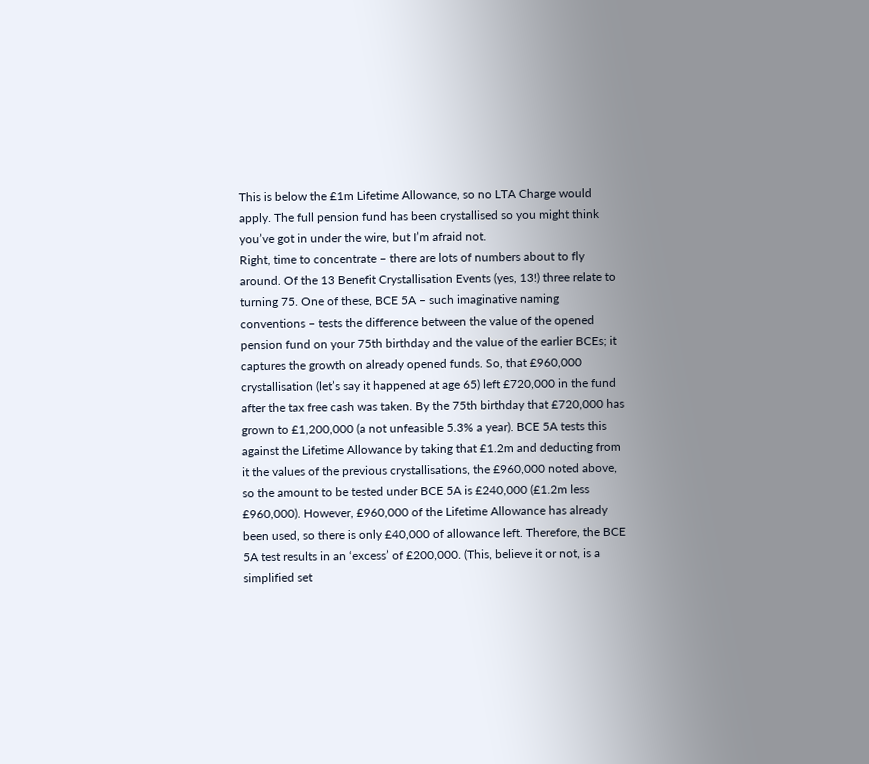This is below the £1m Lifetime Allowance, so no LTA Charge would apply. The full pension fund has been crystallised so you might think you’ve got in under the wire, but I’m afraid not.
Right, time to concentrate – there are lots of numbers about to fly around. Of the 13 Benefit Crystallisation Events (yes, 13!) three relate to turning 75. One of these, BCE 5A – such imaginative naming conventions – tests the difference between the value of the opened pension fund on your 75th birthday and the value of the earlier BCEs; it captures the growth on already opened funds. So, that £960,000 crystallisation (let’s say it happened at age 65) left £720,000 in the fund after the tax free cash was taken. By the 75th birthday that £720,000 has grown to £1,200,000 (a not unfeasible 5.3% a year). BCE 5A tests this against the Lifetime Allowance by taking that £1.2m and deducting from it the values of the previous crystallisations, the £960,000 noted above, so the amount to be tested under BCE 5A is £240,000 (£1.2m less £960,000). However, £960,000 of the Lifetime Allowance has already been used, so there is only £40,000 of allowance left. Therefore, the BCE 5A test results in an ‘excess’ of £200,000. (This, believe it or not, is a simplified set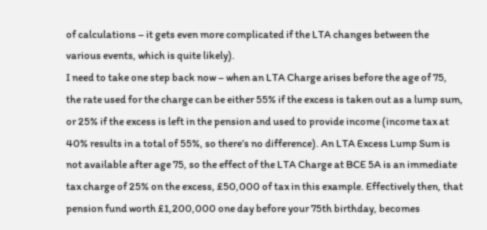of calculations – it gets even more complicated if the LTA changes between the various events, which is quite likely).
I need to take one step back now – when an LTA Charge arises before the age of 75, the rate used for the charge can be either 55% if the excess is taken out as a lump sum, or 25% if the excess is left in the pension and used to provide income (income tax at 40% results in a total of 55%, so there’s no difference). An LTA Excess Lump Sum is not available after age 75, so the effect of the LTA Charge at BCE 5A is an immediate tax charge of 25% on the excess, £50,000 of tax in this example. Effectively then, that pension fund worth £1,200,000 one day before your 75th birthday, becomes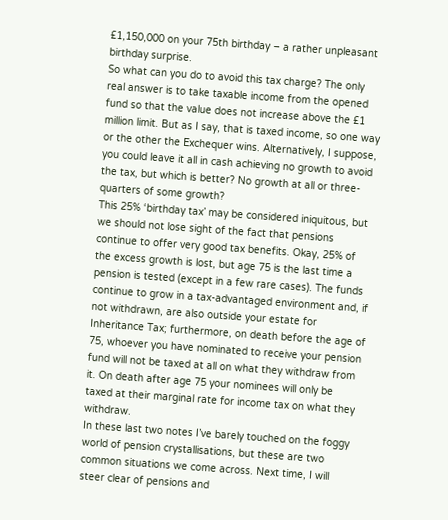£1,150,000 on your 75th birthday – a rather unpleasant birthday surprise.
So what can you do to avoid this tax charge? The only real answer is to take taxable income from the opened fund so that the value does not increase above the £1 million limit. But as I say, that is taxed income, so one way or the other the Exchequer wins. Alternatively, I suppose, you could leave it all in cash achieving no growth to avoid the tax, but which is better? No growth at all or three-quarters of some growth?
This 25% ‘birthday tax’ may be considered iniquitous, but we should not lose sight of the fact that pensions continue to offer very good tax benefits. Okay, 25% of the excess growth is lost, but age 75 is the last time a pension is tested (except in a few rare cases). The funds continue to grow in a tax-advantaged environment and, if not withdrawn, are also outside your estate for Inheritance Tax; furthermore, on death before the age of 75, whoever you have nominated to receive your pension fund will not be taxed at all on what they withdraw from it. On death after age 75 your nominees will only be taxed at their marginal rate for income tax on what they withdraw.
In these last two notes I’ve barely touched on the foggy world of pension crystallisations, but these are two common situations we come across. Next time, I will steer clear of pensions and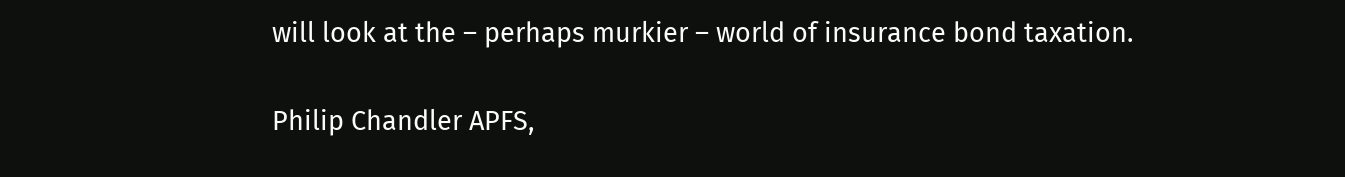will look at the – perhaps murkier – world of insurance bond taxation.

Philip Chandler APFS,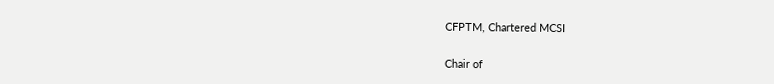CFPTM, Chartered MCSI

Chair of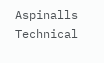Aspinalls Technical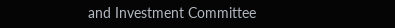and Investment Committee